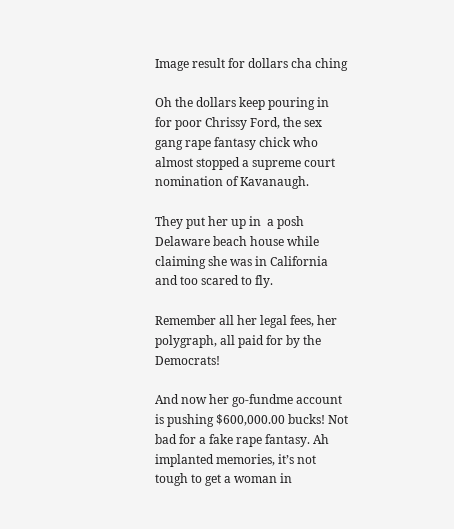Image result for dollars cha ching

Oh the dollars keep pouring in for poor Chrissy Ford, the sex gang rape fantasy chick who almost stopped a supreme court nomination of Kavanaugh.

They put her up in  a posh Delaware beach house while claiming she was in California and too scared to fly.

Remember all her legal fees, her polygraph, all paid for by the Democrats!

And now her go-fundme account is pushing $600,000.00 bucks! Not bad for a fake rape fantasy. Ah implanted memories, it’s not tough to get a woman in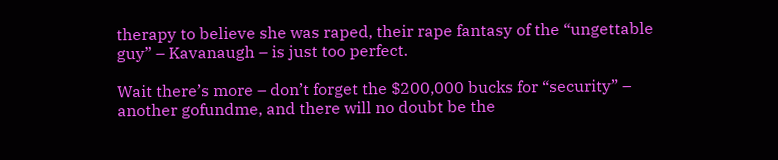therapy to believe she was raped, their rape fantasy of the “ungettable guy” – Kavanaugh – is just too perfect.

Wait there’s more – don’t forget the $200,000 bucks for “security” – another gofundme, and there will no doubt be the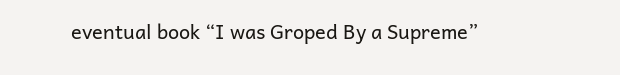eventual book “I was Groped By a Supreme”